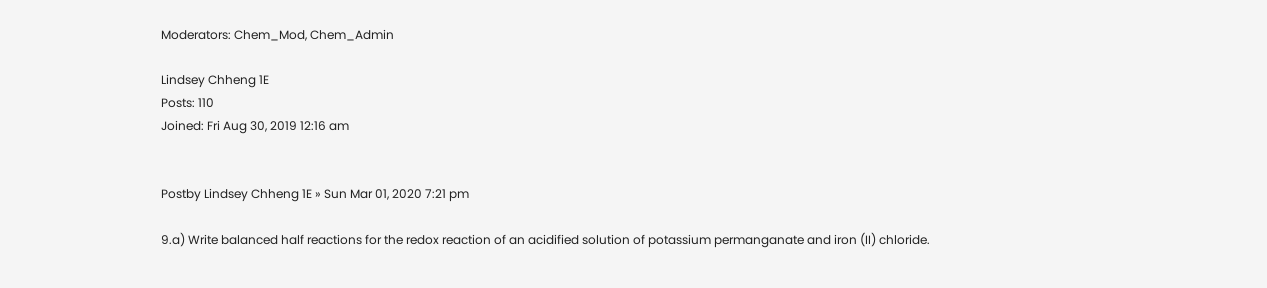Moderators: Chem_Mod, Chem_Admin

Lindsey Chheng 1E
Posts: 110
Joined: Fri Aug 30, 2019 12:16 am


Postby Lindsey Chheng 1E » Sun Mar 01, 2020 7:21 pm

9.a) Write balanced half reactions for the redox reaction of an acidified solution of potassium permanganate and iron (II) chloride.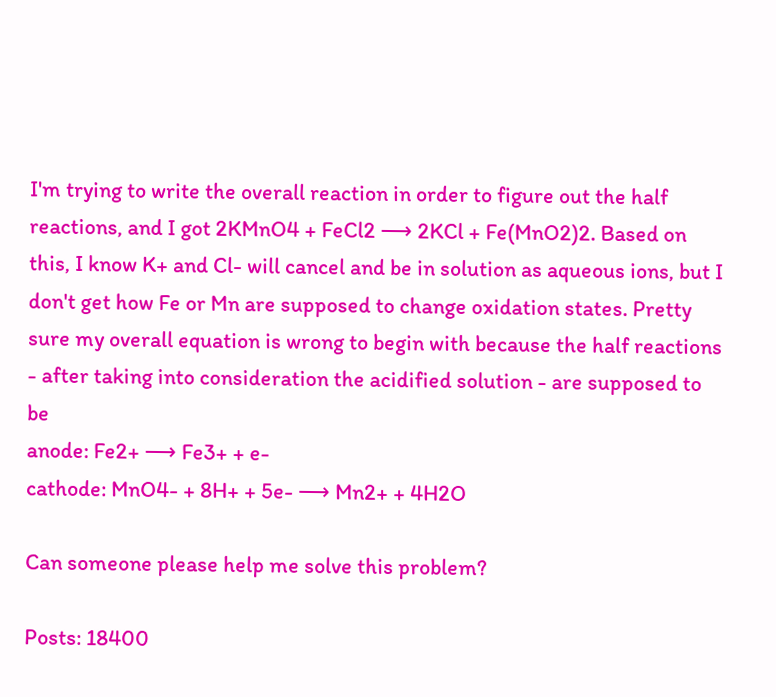I'm trying to write the overall reaction in order to figure out the half reactions, and I got 2KMnO4 + FeCl2 ⟶ 2KCl + Fe(MnO2)2. Based on this, I know K+ and Cl- will cancel and be in solution as aqueous ions, but I don't get how Fe or Mn are supposed to change oxidation states. Pretty sure my overall equation is wrong to begin with because the half reactions - after taking into consideration the acidified solution - are supposed to be
anode: Fe2+ ⟶ Fe3+ + e-
cathode: MnO4- + 8H+ + 5e- ⟶ Mn2+ + 4H2O

Can someone please help me solve this problem?

Posts: 18400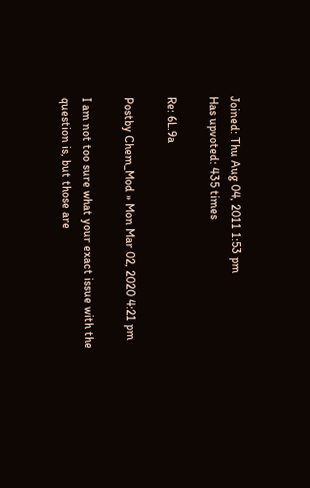Joined: Thu Aug 04, 2011 1:53 pm
Has upvoted: 435 times

Re: 6L.9a

Postby Chem_Mod » Mon Mar 02, 2020 4:21 pm

I am not too sure what your exact issue with the question is, but those are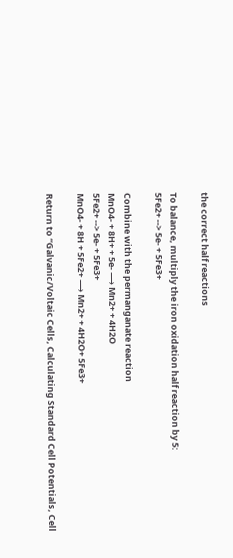the correct half reactions

To balance, multiply the iron oxidation half reaction by 5:
5Fe2+ --> 5e- + 5Fe3+

Combine with the permanganate reaction
MnO4- + 8H+ + 5e- ⟶ Mn2+ + 4H2O
5Fe2+ --> 5e- + 5Fe3+
MnO4- + 8H + 5Fe2+ ⟶ Mn2+ + 4H2O+ 5Fe3+

Return to “Galvanic/Voltaic Cells, Calculating Standard Cell Potentials, Cell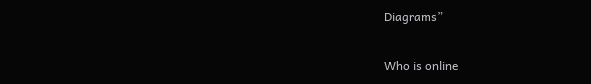Diagrams”

Who is online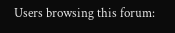Users browsing this forum: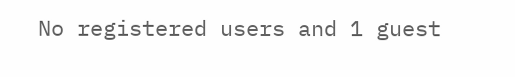No registered users and 1 guest